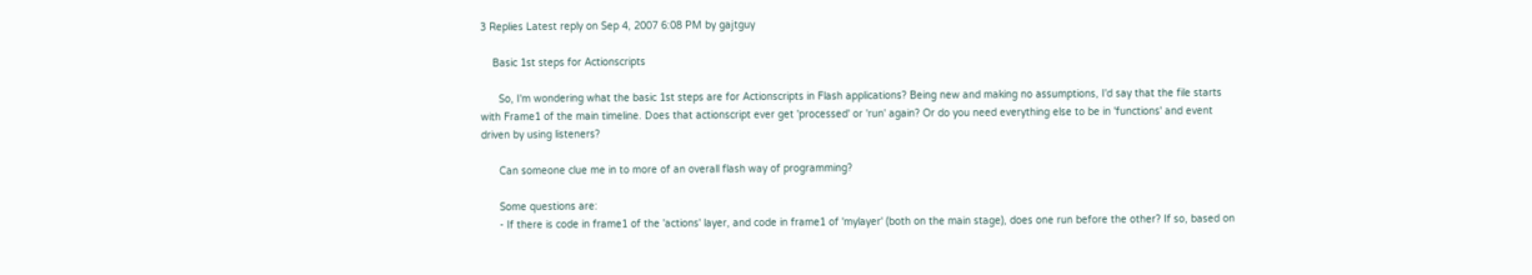3 Replies Latest reply on Sep 4, 2007 6:08 PM by gajtguy

    Basic 1st steps for Actionscripts

      So, I'm wondering what the basic 1st steps are for Actionscripts in Flash applications? Being new and making no assumptions, I'd say that the file starts with Frame1 of the main timeline. Does that actionscript ever get 'processed' or 'run' again? Or do you need everything else to be in 'functions' and event driven by using listeners?

      Can someone clue me in to more of an overall flash way of programming?

      Some questions are:
      - If there is code in frame1 of the 'actions' layer, and code in frame1 of 'mylayer' (both on the main stage), does one run before the other? If so, based on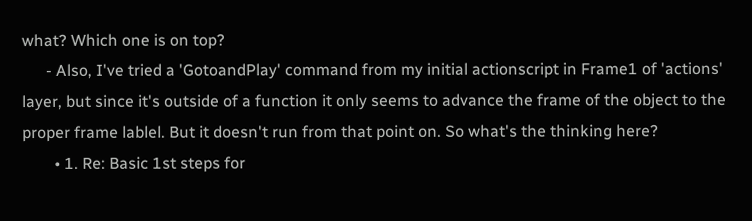what? Which one is on top?
      - Also, I've tried a 'GotoandPlay' command from my initial actionscript in Frame1 of 'actions' layer, but since it's outside of a function it only seems to advance the frame of the object to the proper frame lablel. But it doesn't run from that point on. So what's the thinking here?
        • 1. Re: Basic 1st steps for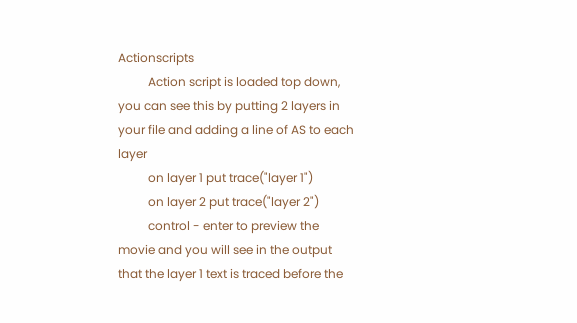Actionscripts
          Action script is loaded top down, you can see this by putting 2 layers in your file and adding a line of AS to each layer
          on layer 1 put trace("layer 1")
          on layer 2 put trace("layer 2")
          control - enter to preview the movie and you will see in the output that the layer 1 text is traced before the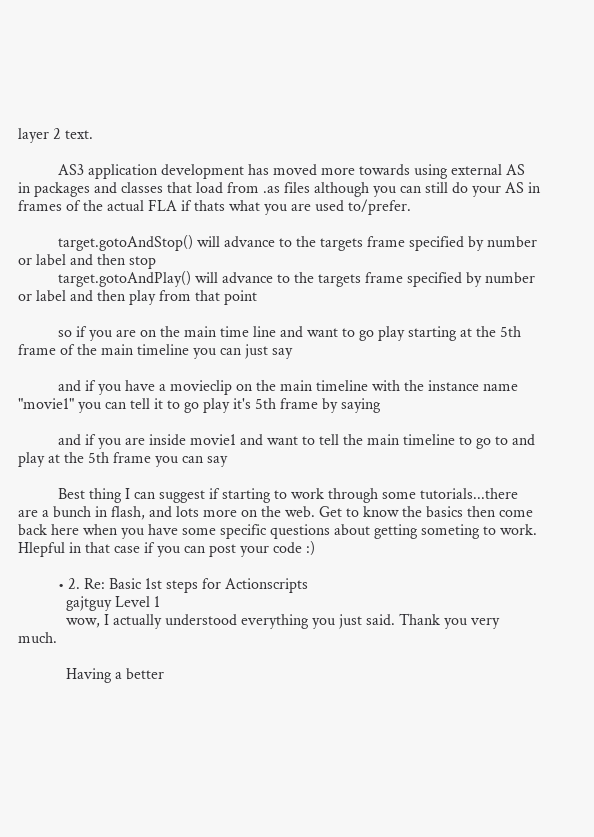layer 2 text.

          AS3 application development has moved more towards using external AS in packages and classes that load from .as files although you can still do your AS in frames of the actual FLA if thats what you are used to/prefer.

          target.gotoAndStop() will advance to the targets frame specified by number or label and then stop
          target.gotoAndPlay() will advance to the targets frame specified by number or label and then play from that point

          so if you are on the main time line and want to go play starting at the 5th frame of the main timeline you can just say

          and if you have a movieclip on the main timeline with the instance name "movie1" you can tell it to go play it's 5th frame by saying

          and if you are inside movie1 and want to tell the main timeline to go to and play at the 5th frame you can say

          Best thing I can suggest if starting to work through some tutorials...there are a bunch in flash, and lots more on the web. Get to know the basics then come back here when you have some specific questions about getting someting to work. Hlepful in that case if you can post your code :)

          • 2. Re: Basic 1st steps for Actionscripts
            gajtguy Level 1
            wow, I actually understood everything you just said. Thank you very much.

            Having a better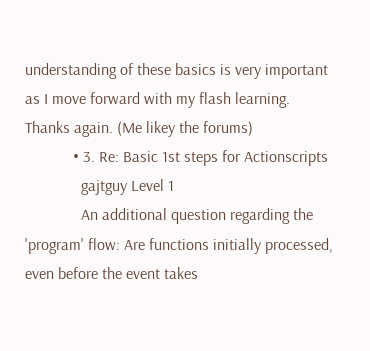understanding of these basics is very important as I move forward with my flash learning. Thanks again. (Me likey the forums)
            • 3. Re: Basic 1st steps for Actionscripts
              gajtguy Level 1
              An additional question regarding the 'program' flow: Are functions initially processed, even before the event takes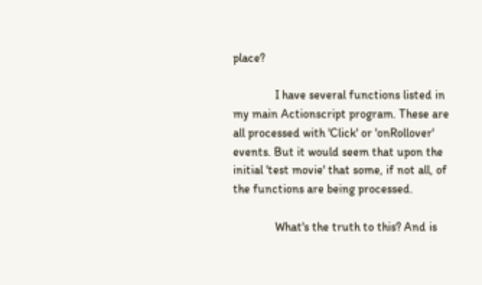place?

              I have several functions listed in my main Actionscript program. These are all processed with 'Click' or 'onRollover' events. But it would seem that upon the initial 'test movie' that some, if not all, of the functions are being processed.

              What's the truth to this? And is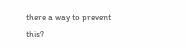there a way to prevent this?